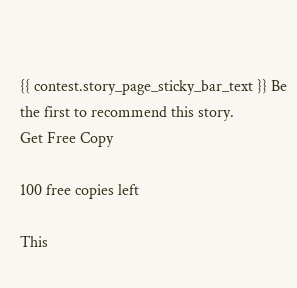{{ contest.story_page_sticky_bar_text }} Be the first to recommend this story.
Get Free Copy

100 free copies left

This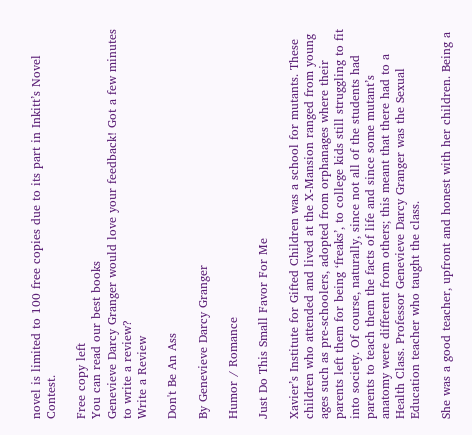novel is limited to 100 free copies due to its part in Inkitt’s Novel Contest.

Free copy left
You can read our best books
Genevieve Darcy Granger would love your feedback! Got a few minutes to write a review?
Write a Review

Don't Be An Ass

By Genevieve Darcy Granger

Humor / Romance

Just Do This Small Favor For Me

Xavier’s Institute for Gifted Children was a school for mutants. These children who attended and lived at the X-Mansion ranged from young ages such as pre-schoolers, adopted from orphanages where their parents left them for being ‘freaks’, to college kids still struggling to fit into society. Of course, naturally, since not all of the students had parents to teach them the facts of life and since some mutant’s anatomy were different from others; this meant that there had to a Health Class. Professor Genevieve Darcy Granger was the Sexual Education teacher who taught the class.

She was a good teacher, upfront and honest with her children. Being a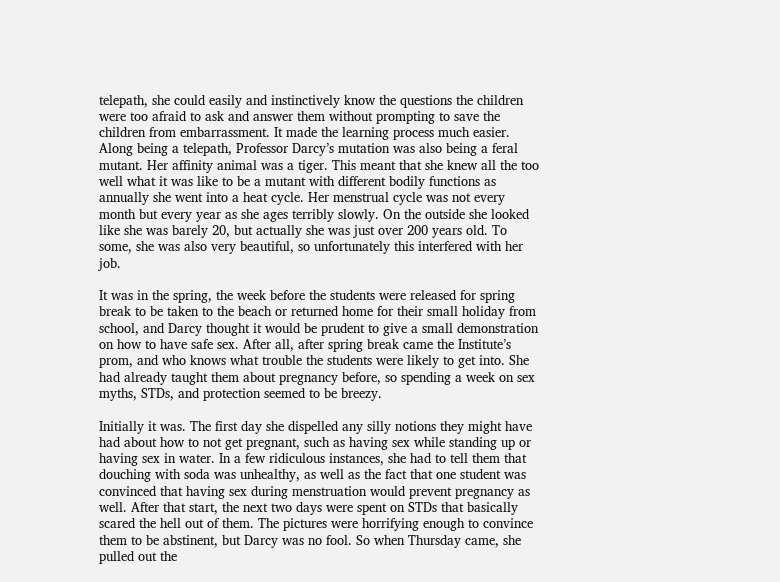telepath, she could easily and instinctively know the questions the children were too afraid to ask and answer them without prompting to save the children from embarrassment. It made the learning process much easier. Along being a telepath, Professor Darcy’s mutation was also being a feral mutant. Her affinity animal was a tiger. This meant that she knew all the too well what it was like to be a mutant with different bodily functions as annually she went into a heat cycle. Her menstrual cycle was not every month but every year as she ages terribly slowly. On the outside she looked like she was barely 20, but actually she was just over 200 years old. To some, she was also very beautiful, so unfortunately this interfered with her job.

It was in the spring, the week before the students were released for spring break to be taken to the beach or returned home for their small holiday from school, and Darcy thought it would be prudent to give a small demonstration on how to have safe sex. After all, after spring break came the Institute’s prom, and who knows what trouble the students were likely to get into. She had already taught them about pregnancy before, so spending a week on sex myths, STDs, and protection seemed to be breezy.

Initially it was. The first day she dispelled any silly notions they might have had about how to not get pregnant, such as having sex while standing up or having sex in water. In a few ridiculous instances, she had to tell them that douching with soda was unhealthy, as well as the fact that one student was convinced that having sex during menstruation would prevent pregnancy as well. After that start, the next two days were spent on STDs that basically scared the hell out of them. The pictures were horrifying enough to convince them to be abstinent, but Darcy was no fool. So when Thursday came, she pulled out the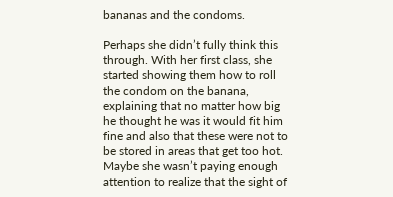bananas and the condoms.

Perhaps she didn’t fully think this through. With her first class, she started showing them how to roll the condom on the banana, explaining that no matter how big he thought he was it would fit him fine and also that these were not to be stored in areas that get too hot. Maybe she wasn’t paying enough attention to realize that the sight of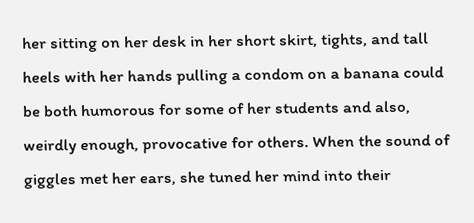her sitting on her desk in her short skirt, tights, and tall heels with her hands pulling a condom on a banana could be both humorous for some of her students and also, weirdly enough, provocative for others. When the sound of giggles met her ears, she tuned her mind into their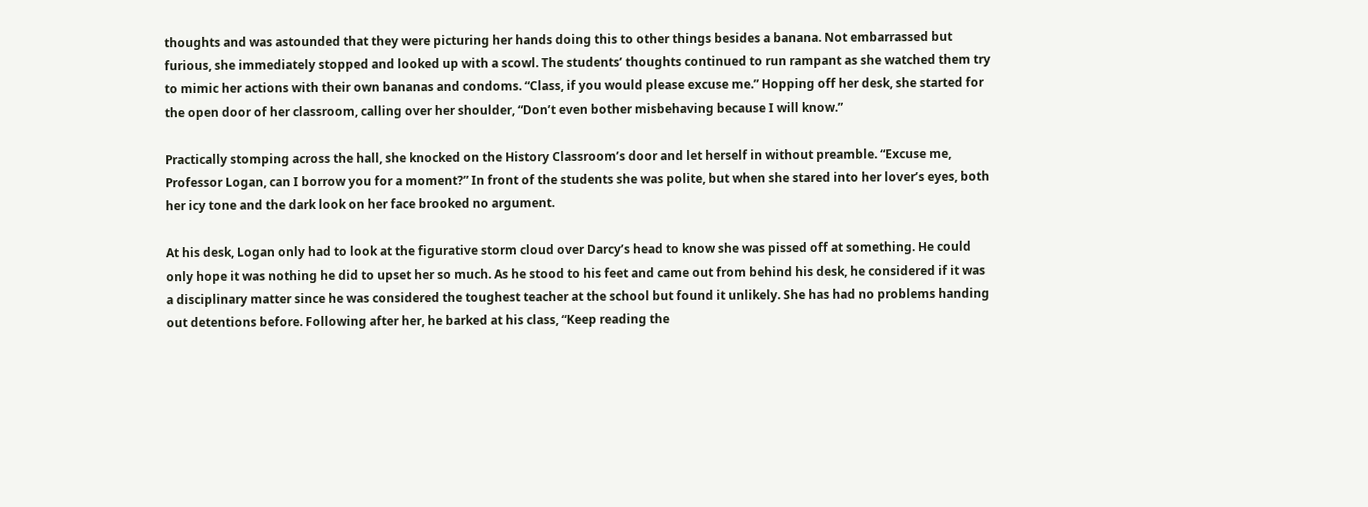thoughts and was astounded that they were picturing her hands doing this to other things besides a banana. Not embarrassed but furious, she immediately stopped and looked up with a scowl. The students’ thoughts continued to run rampant as she watched them try to mimic her actions with their own bananas and condoms. “Class, if you would please excuse me.” Hopping off her desk, she started for the open door of her classroom, calling over her shoulder, “Don’t even bother misbehaving because I will know.”

Practically stomping across the hall, she knocked on the History Classroom’s door and let herself in without preamble. “Excuse me, Professor Logan, can I borrow you for a moment?” In front of the students she was polite, but when she stared into her lover’s eyes, both her icy tone and the dark look on her face brooked no argument.

At his desk, Logan only had to look at the figurative storm cloud over Darcy’s head to know she was pissed off at something. He could only hope it was nothing he did to upset her so much. As he stood to his feet and came out from behind his desk, he considered if it was a disciplinary matter since he was considered the toughest teacher at the school but found it unlikely. She has had no problems handing out detentions before. Following after her, he barked at his class, “Keep reading the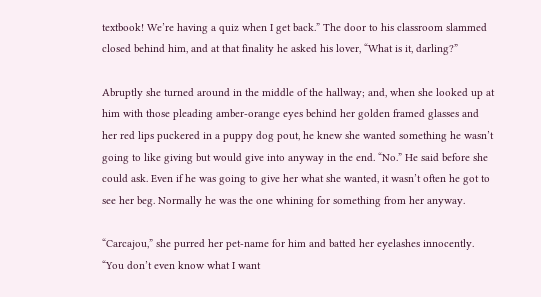textbook! We’re having a quiz when I get back.” The door to his classroom slammed closed behind him, and at that finality he asked his lover, “What is it, darling?”

Abruptly she turned around in the middle of the hallway; and, when she looked up at him with those pleading amber-orange eyes behind her golden framed glasses and her red lips puckered in a puppy dog pout, he knew she wanted something he wasn’t going to like giving but would give into anyway in the end. “No.” He said before she could ask. Even if he was going to give her what she wanted, it wasn’t often he got to see her beg. Normally he was the one whining for something from her anyway.

“Carcajou,” she purred her pet-name for him and batted her eyelashes innocently. “You don’t even know what I want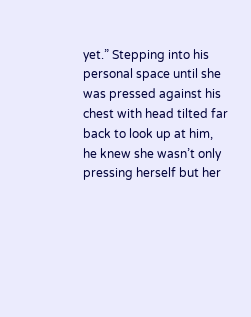yet.” Stepping into his personal space until she was pressed against his chest with head tilted far back to look up at him, he knew she wasn’t only pressing herself but her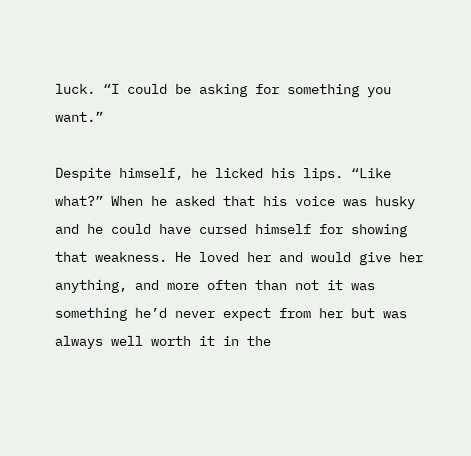luck. “I could be asking for something you want.”

Despite himself, he licked his lips. “Like what?” When he asked that his voice was husky and he could have cursed himself for showing that weakness. He loved her and would give her anything, and more often than not it was something he’d never expect from her but was always well worth it in the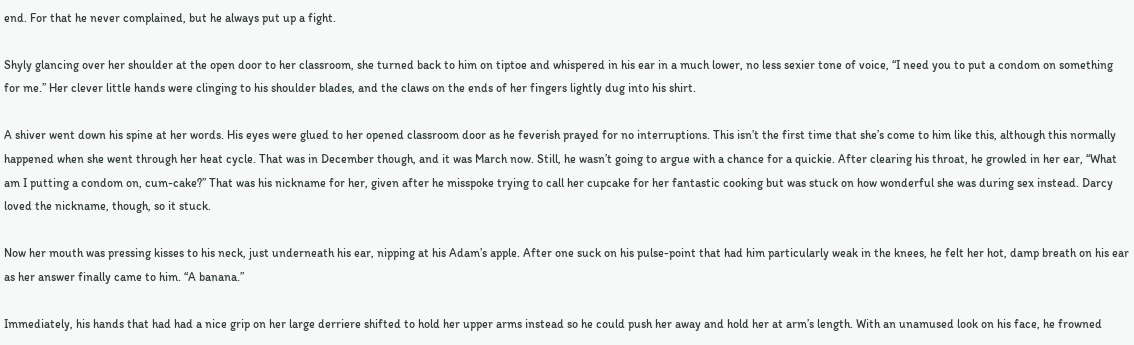end. For that he never complained, but he always put up a fight.

Shyly glancing over her shoulder at the open door to her classroom, she turned back to him on tiptoe and whispered in his ear in a much lower, no less sexier tone of voice, “I need you to put a condom on something for me.” Her clever little hands were clinging to his shoulder blades, and the claws on the ends of her fingers lightly dug into his shirt.

A shiver went down his spine at her words. His eyes were glued to her opened classroom door as he feverish prayed for no interruptions. This isn’t the first time that she’s come to him like this, although this normally happened when she went through her heat cycle. That was in December though, and it was March now. Still, he wasn’t going to argue with a chance for a quickie. After clearing his throat, he growled in her ear, “What am I putting a condom on, cum-cake?” That was his nickname for her, given after he misspoke trying to call her cupcake for her fantastic cooking but was stuck on how wonderful she was during sex instead. Darcy loved the nickname, though, so it stuck.

Now her mouth was pressing kisses to his neck, just underneath his ear, nipping at his Adam’s apple. After one suck on his pulse-point that had him particularly weak in the knees, he felt her hot, damp breath on his ear as her answer finally came to him. “A banana.”

Immediately, his hands that had had a nice grip on her large derriere shifted to hold her upper arms instead so he could push her away and hold her at arm’s length. With an unamused look on his face, he frowned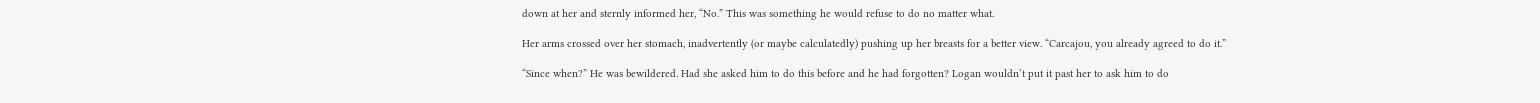down at her and sternly informed her, “No.” This was something he would refuse to do no matter what.

Her arms crossed over her stomach, inadvertently (or maybe calculatedly) pushing up her breasts for a better view. “Carcajou, you already agreed to do it.”

“Since when?” He was bewildered. Had she asked him to do this before and he had forgotten? Logan wouldn’t put it past her to ask him to do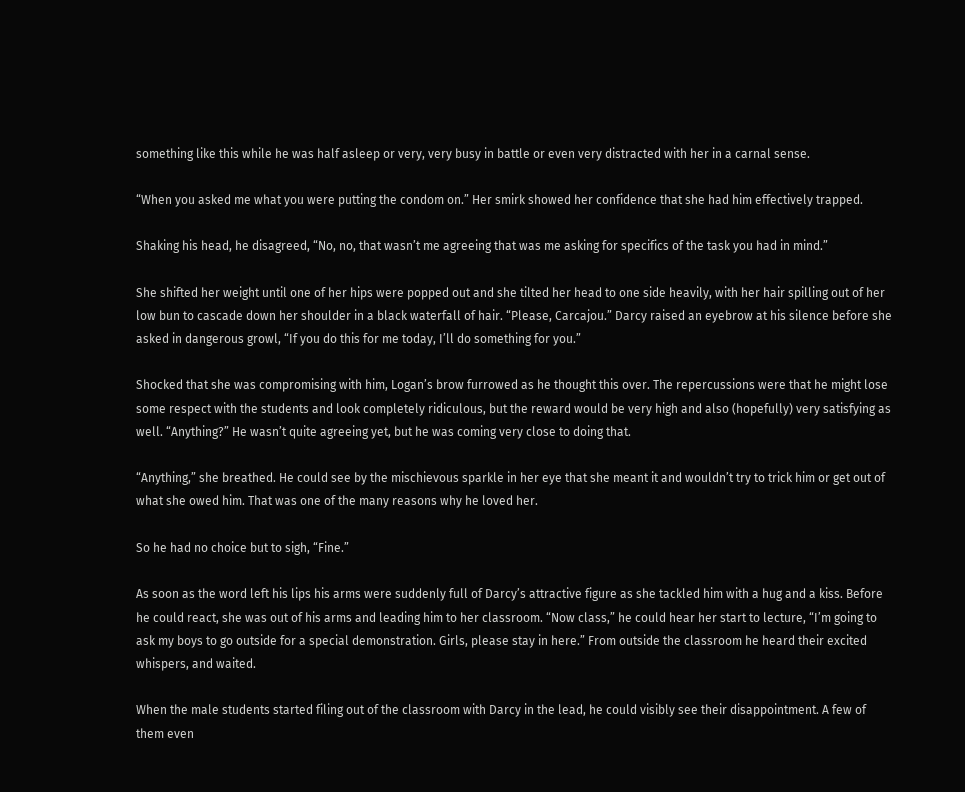something like this while he was half asleep or very, very busy in battle or even very distracted with her in a carnal sense.

“When you asked me what you were putting the condom on.” Her smirk showed her confidence that she had him effectively trapped.

Shaking his head, he disagreed, “No, no, that wasn’t me agreeing that was me asking for specifics of the task you had in mind.”

She shifted her weight until one of her hips were popped out and she tilted her head to one side heavily, with her hair spilling out of her low bun to cascade down her shoulder in a black waterfall of hair. “Please, Carcajou.” Darcy raised an eyebrow at his silence before she asked in dangerous growl, “If you do this for me today, I’ll do something for you.”

Shocked that she was compromising with him, Logan’s brow furrowed as he thought this over. The repercussions were that he might lose some respect with the students and look completely ridiculous, but the reward would be very high and also (hopefully) very satisfying as well. “Anything?” He wasn’t quite agreeing yet, but he was coming very close to doing that.

“Anything,” she breathed. He could see by the mischievous sparkle in her eye that she meant it and wouldn’t try to trick him or get out of what she owed him. That was one of the many reasons why he loved her.

So he had no choice but to sigh, “Fine.”

As soon as the word left his lips his arms were suddenly full of Darcy’s attractive figure as she tackled him with a hug and a kiss. Before he could react, she was out of his arms and leading him to her classroom. “Now class,” he could hear her start to lecture, “I’m going to ask my boys to go outside for a special demonstration. Girls, please stay in here.” From outside the classroom he heard their excited whispers, and waited.

When the male students started filing out of the classroom with Darcy in the lead, he could visibly see their disappointment. A few of them even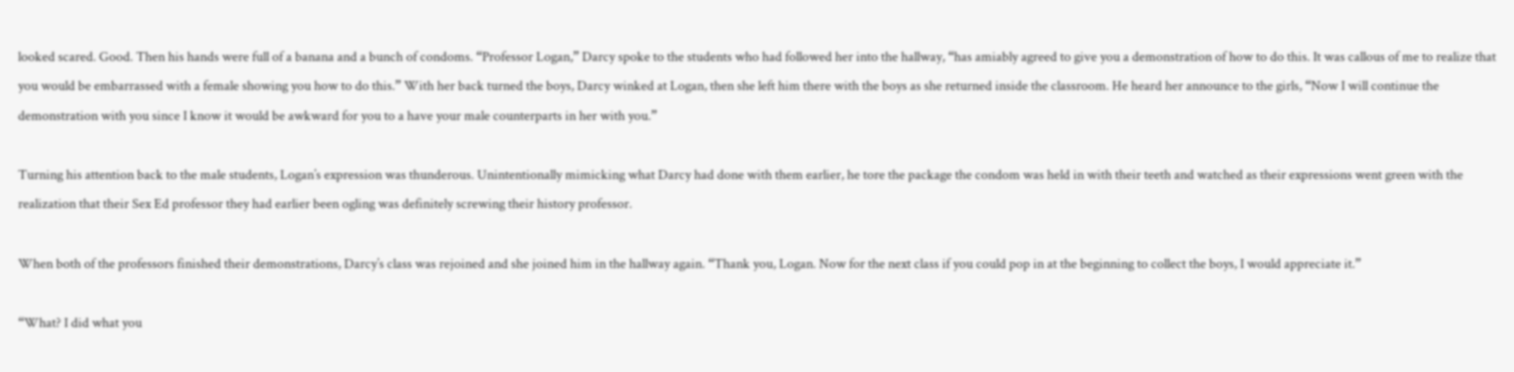looked scared. Good. Then his hands were full of a banana and a bunch of condoms. “Professor Logan,” Darcy spoke to the students who had followed her into the hallway, “has amiably agreed to give you a demonstration of how to do this. It was callous of me to realize that you would be embarrassed with a female showing you how to do this.” With her back turned the boys, Darcy winked at Logan, then she left him there with the boys as she returned inside the classroom. He heard her announce to the girls, “Now I will continue the demonstration with you since I know it would be awkward for you to a have your male counterparts in her with you.”

Turning his attention back to the male students, Logan’s expression was thunderous. Unintentionally mimicking what Darcy had done with them earlier, he tore the package the condom was held in with their teeth and watched as their expressions went green with the realization that their Sex Ed professor they had earlier been ogling was definitely screwing their history professor.

When both of the professors finished their demonstrations, Darcy’s class was rejoined and she joined him in the hallway again. “Thank you, Logan. Now for the next class if you could pop in at the beginning to collect the boys, I would appreciate it.”

“What? I did what you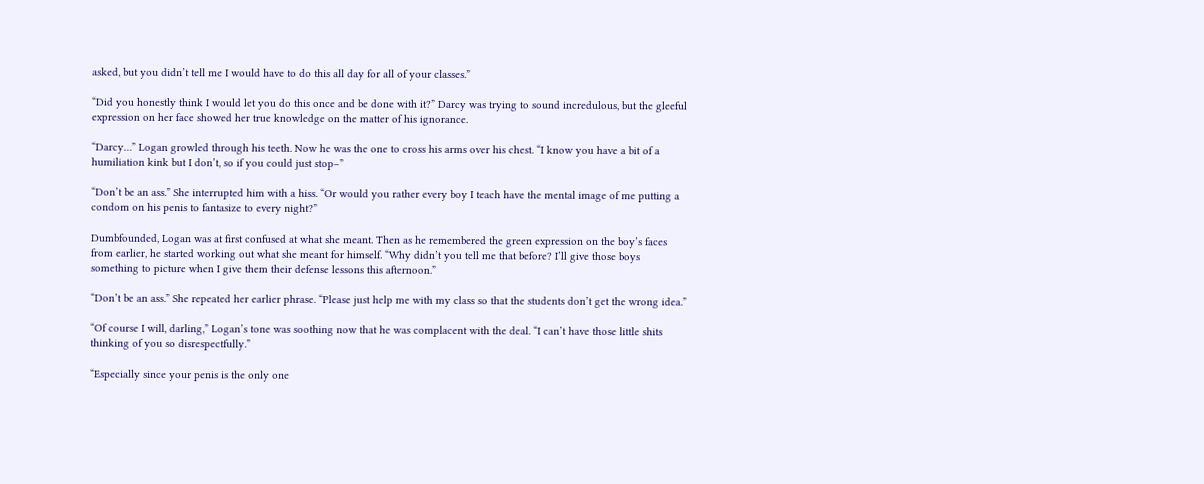asked, but you didn’t tell me I would have to do this all day for all of your classes.”

“Did you honestly think I would let you do this once and be done with it?” Darcy was trying to sound incredulous, but the gleeful expression on her face showed her true knowledge on the matter of his ignorance.

“Darcy…” Logan growled through his teeth. Now he was the one to cross his arms over his chest. “I know you have a bit of a humiliation kink but I don’t, so if you could just stop–”

“Don’t be an ass.” She interrupted him with a hiss. “Or would you rather every boy I teach have the mental image of me putting a condom on his penis to fantasize to every night?”

Dumbfounded, Logan was at first confused at what she meant. Then as he remembered the green expression on the boy’s faces from earlier, he started working out what she meant for himself. “Why didn’t you tell me that before? I’ll give those boys something to picture when I give them their defense lessons this afternoon.”

“Don’t be an ass.” She repeated her earlier phrase. “Please just help me with my class so that the students don’t get the wrong idea.”

“Of course I will, darling,” Logan’s tone was soothing now that he was complacent with the deal. “I can’t have those little shits thinking of you so disrespectfully.”

“Especially since your penis is the only one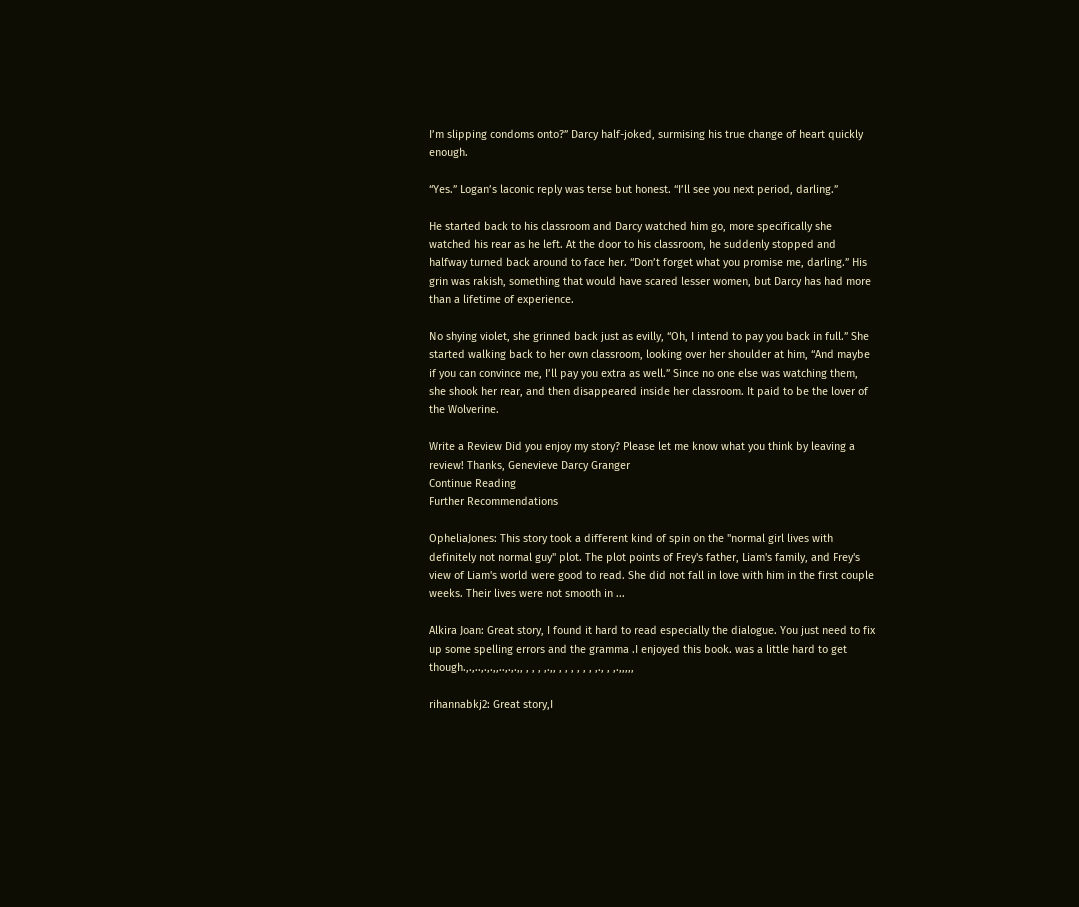I’m slipping condoms onto?” Darcy half-joked, surmising his true change of heart quickly enough.

“Yes.” Logan’s laconic reply was terse but honest. “I’ll see you next period, darling.”

He started back to his classroom and Darcy watched him go, more specifically she watched his rear as he left. At the door to his classroom, he suddenly stopped and halfway turned back around to face her. “Don’t forget what you promise me, darling.” His grin was rakish, something that would have scared lesser women, but Darcy has had more than a lifetime of experience.

No shying violet, she grinned back just as evilly, “Oh, I intend to pay you back in full.” She started walking back to her own classroom, looking over her shoulder at him, “And maybe if you can convince me, I’ll pay you extra as well.” Since no one else was watching them, she shook her rear, and then disappeared inside her classroom. It paid to be the lover of the Wolverine.

Write a Review Did you enjoy my story? Please let me know what you think by leaving a review! Thanks, Genevieve Darcy Granger
Continue Reading
Further Recommendations

OpheliaJones: This story took a different kind of spin on the "normal girl lives with definitely not normal guy" plot. The plot points of Frey's father, Liam's family, and Frey's view of Liam's world were good to read. She did not fall in love with him in the first couple weeks. Their lives were not smooth in ...

Alkira Joan: Great story, I found it hard to read especially the dialogue. You just need to fix up some spelling errors and the gramma .I enjoyed this book. was a little hard to get though.,.,..,.,.,,..,.,.,, , , , ,.,, , , , , , , ,., , ,.,,,,,

rihannabkj2: Great story,I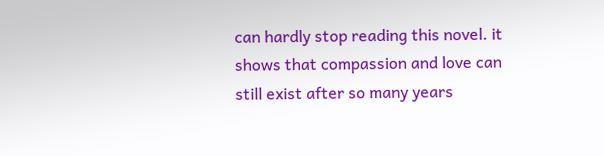can hardly stop reading this novel. it shows that compassion and love can still exist after so many years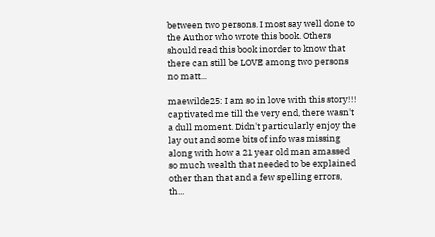between two persons. I most say well done to the Author who wrote this book. Others should read this book inorder to know that there can still be LOVE among two persons no matt...

maewilde25: I am so in love with this story!!! captivated me till the very end, there wasn't a dull moment. Didn't particularly enjoy the lay out and some bits of info was missing along with how a 21 year old man amassed so much wealth that needed to be explained other than that and a few spelling errors, th...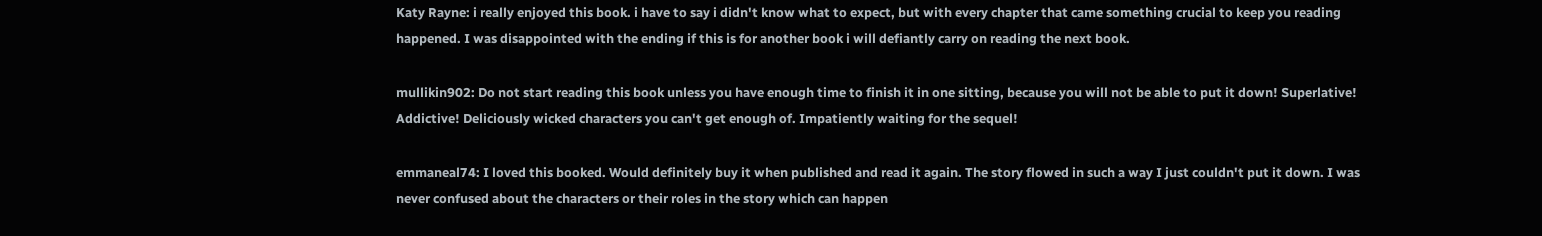Katy Rayne: i really enjoyed this book. i have to say i didn't know what to expect, but with every chapter that came something crucial to keep you reading happened. I was disappointed with the ending if this is for another book i will defiantly carry on reading the next book.

mullikin902: Do not start reading this book unless you have enough time to finish it in one sitting, because you will not be able to put it down! Superlative! Addictive! Deliciously wicked characters you can't get enough of. Impatiently waiting for the sequel!

emmaneal74: I loved this booked. Would definitely buy it when published and read it again. The story flowed in such a way I just couldn't put it down. I was never confused about the characters or their roles in the story which can happen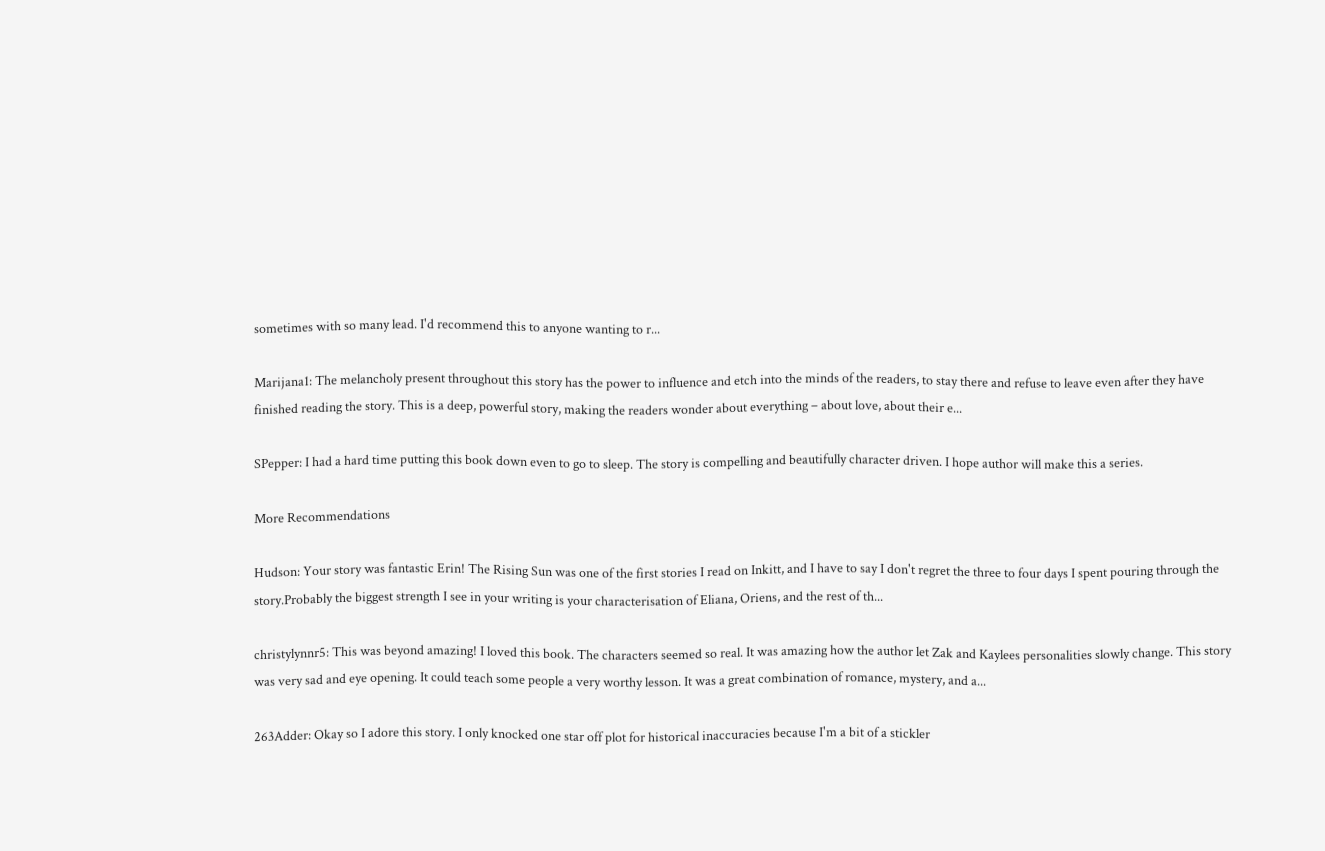sometimes with so many lead. I'd recommend this to anyone wanting to r...

Marijana1: The melancholy present throughout this story has the power to influence and etch into the minds of the readers, to stay there and refuse to leave even after they have finished reading the story. This is a deep, powerful story, making the readers wonder about everything – about love, about their e...

SPepper: I had a hard time putting this book down even to go to sleep. The story is compelling and beautifully character driven. I hope author will make this a series.

More Recommendations

Hudson: Your story was fantastic Erin! The Rising Sun was one of the first stories I read on Inkitt, and I have to say I don't regret the three to four days I spent pouring through the story.Probably the biggest strength I see in your writing is your characterisation of Eliana, Oriens, and the rest of th...

christylynnr5: This was beyond amazing! I loved this book. The characters seemed so real. It was amazing how the author let Zak and Kaylees personalities slowly change. This story was very sad and eye opening. It could teach some people a very worthy lesson. It was a great combination of romance, mystery, and a...

263Adder: Okay so I adore this story. I only knocked one star off plot for historical inaccuracies because I'm a bit of a stickler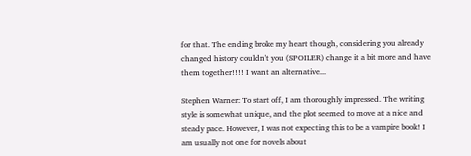for that. The ending broke my heart though, considering you already changed history couldn't you (SPOILER) change it a bit more and have them together!!!! I want an alternative...

Stephen Warner: To start off, I am thoroughly impressed. The writing style is somewhat unique, and the plot seemed to move at a nice and steady pace. However, I was not expecting this to be a vampire book! I am usually not one for novels about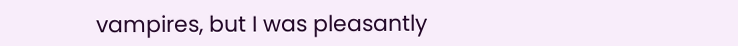vampires, but I was pleasantly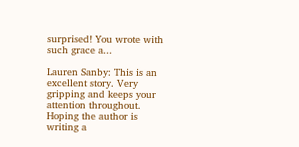surprised! You wrote with such grace a...

Lauren Sanby: This is an excellent story. Very gripping and keeps your attention throughout. Hoping the author is writing a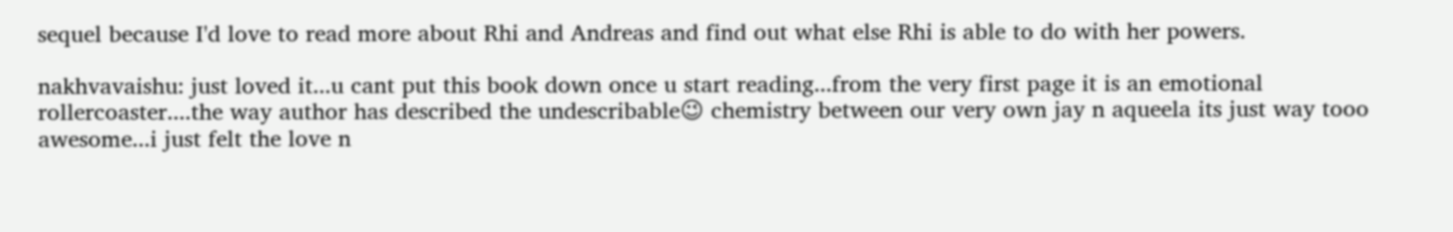sequel because I'd love to read more about Rhi and Andreas and find out what else Rhi is able to do with her powers.

nakhvavaishu: just loved it...u cant put this book down once u start reading...from the very first page it is an emotional rollercoaster....the way author has described the undescribable😉 chemistry between our very own jay n aqueela its just way tooo awesome...i just felt the love n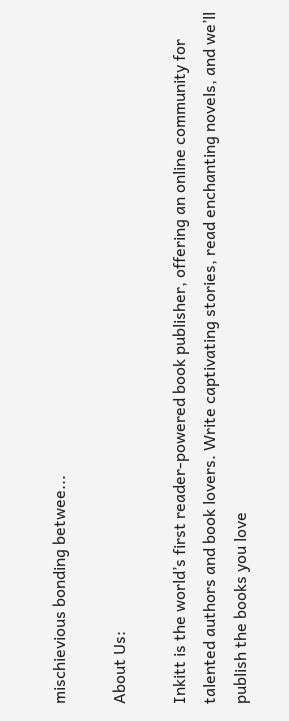mischievious bonding betwee...

About Us:

Inkitt is the world’s first reader-powered book publisher, offering an online community for talented authors and book lovers. Write captivating stories, read enchanting novels, and we’ll publish the books you love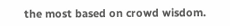the most based on crowd wisdom.